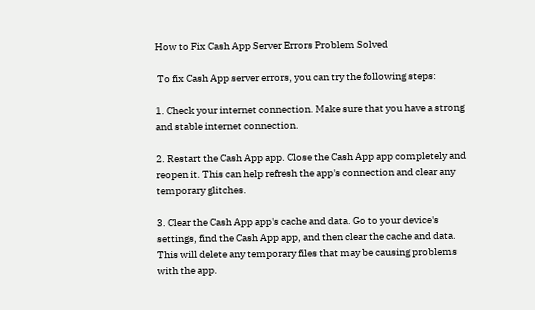How to Fix Cash App Server Errors Problem Solved

 To fix Cash App server errors, you can try the following steps:

1. Check your internet connection. Make sure that you have a strong and stable internet connection.

2. Restart the Cash App app. Close the Cash App app completely and reopen it. This can help refresh the app's connection and clear any temporary glitches.

3. Clear the Cash App app's cache and data. Go to your device's settings, find the Cash App app, and then clear the cache and data. This will delete any temporary files that may be causing problems with the app.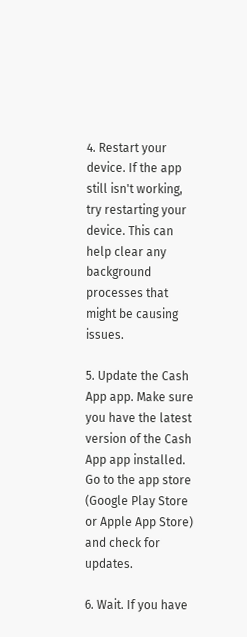4. Restart your device. If the app still isn't working, try restarting your device. This can help clear any background processes that might be causing issues.

5. Update the Cash App app. Make sure you have the latest version of the Cash App app installed. Go to the app store (Google Play Store or Apple App Store) and check for updates.

6. Wait. If you have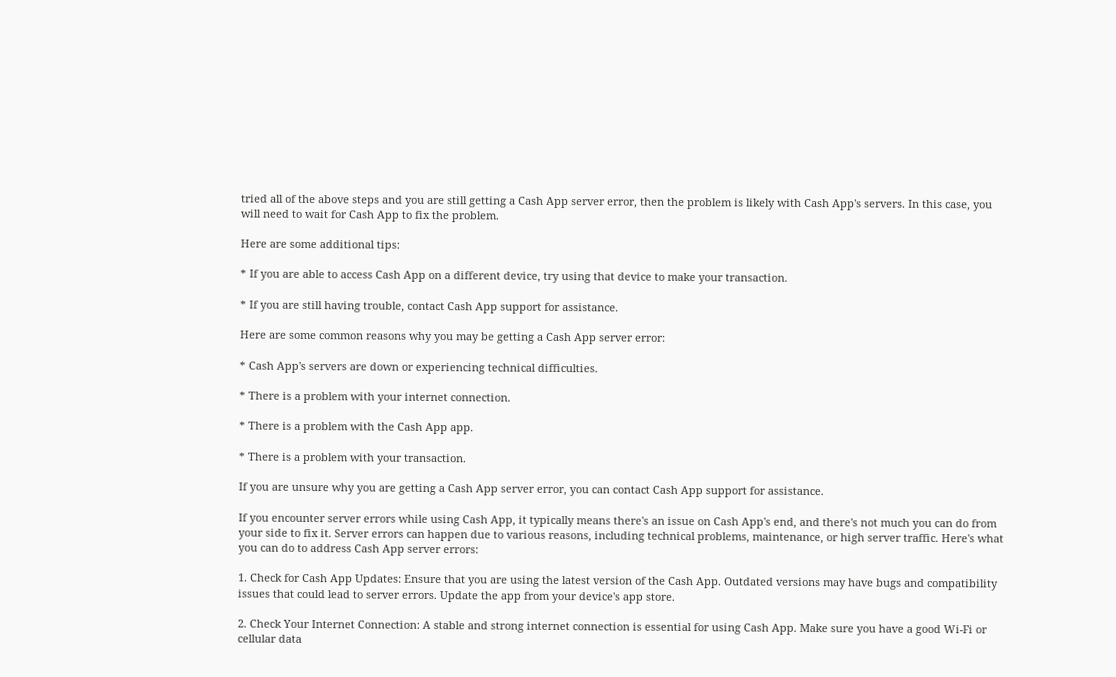tried all of the above steps and you are still getting a Cash App server error, then the problem is likely with Cash App's servers. In this case, you will need to wait for Cash App to fix the problem.

Here are some additional tips:

* If you are able to access Cash App on a different device, try using that device to make your transaction.

* If you are still having trouble, contact Cash App support for assistance.

Here are some common reasons why you may be getting a Cash App server error:

* Cash App's servers are down or experiencing technical difficulties.

* There is a problem with your internet connection.

* There is a problem with the Cash App app.

* There is a problem with your transaction.

If you are unsure why you are getting a Cash App server error, you can contact Cash App support for assistance.

If you encounter server errors while using Cash App, it typically means there's an issue on Cash App's end, and there's not much you can do from your side to fix it. Server errors can happen due to various reasons, including technical problems, maintenance, or high server traffic. Here's what you can do to address Cash App server errors:

1. Check for Cash App Updates: Ensure that you are using the latest version of the Cash App. Outdated versions may have bugs and compatibility issues that could lead to server errors. Update the app from your device's app store.

2. Check Your Internet Connection: A stable and strong internet connection is essential for using Cash App. Make sure you have a good Wi-Fi or cellular data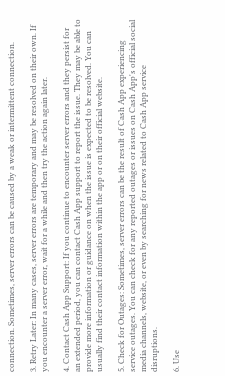connection. Sometimes, server errors can be caused by a weak or intermittent connection.

3. Retry Later: In many cases, server errors are temporary and may be resolved on their own. If you encounter a server error, wait for a while and then try the action again later.

4. Contact Cash App Support: If you continue to encounter server errors and they persist for an extended period, you can contact Cash App support to report the issue. They may be able to provide more information or guidance on when the issue is expected to be resolved. You can usually find their contact information within the app or on their official website.

5. Check for Outages: Sometimes, server errors can be the result of Cash App experiencing service outages. You can check for any reported outages or issues on Cash App's official social media channels, website, or even by searching for news related to Cash App service disruptions.

6. Use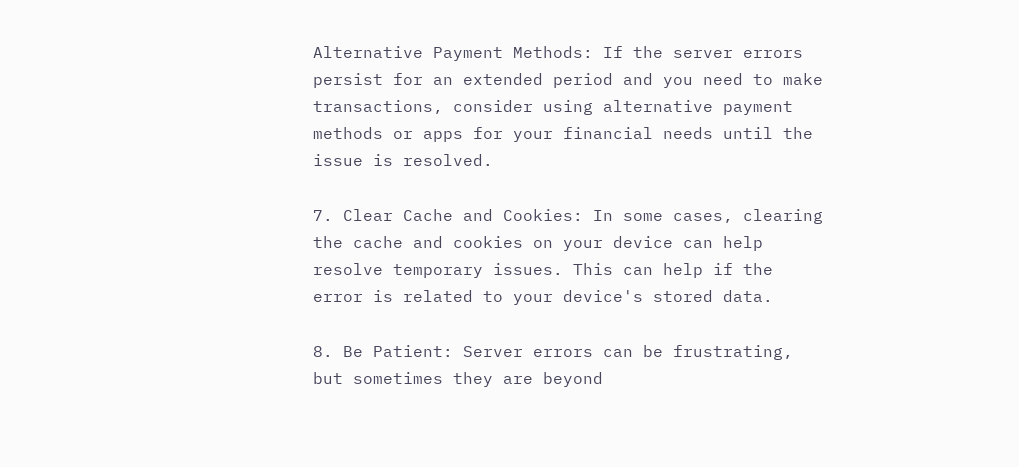Alternative Payment Methods: If the server errors persist for an extended period and you need to make transactions, consider using alternative payment methods or apps for your financial needs until the issue is resolved.

7. Clear Cache and Cookies: In some cases, clearing the cache and cookies on your device can help resolve temporary issues. This can help if the error is related to your device's stored data.

8. Be Patient: Server errors can be frustrating, but sometimes they are beyond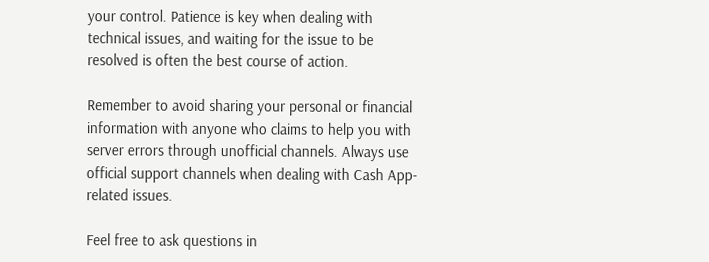your control. Patience is key when dealing with technical issues, and waiting for the issue to be resolved is often the best course of action.

Remember to avoid sharing your personal or financial information with anyone who claims to help you with server errors through unofficial channels. Always use official support channels when dealing with Cash App-related issues.

Feel free to ask questions in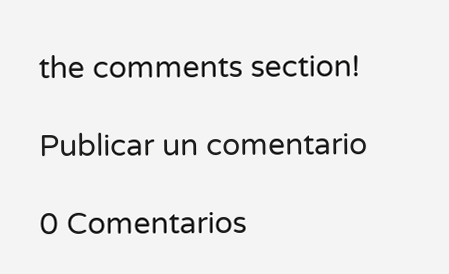the comments section!

Publicar un comentario

0 Comentarios